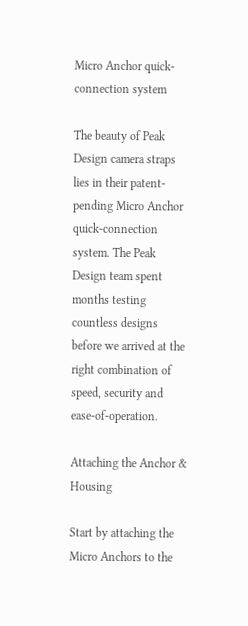Micro Anchor quick-connection system

The beauty of Peak Design camera straps lies in their patent-pending Micro Anchor quick-connection system. The Peak Design team spent months testing countless designs before we arrived at the right combination of speed, security and ease-of-operation.

Attaching the Anchor & Housing

Start by attaching the Micro Anchors to the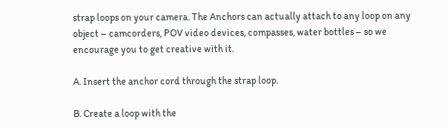strap loops on your camera. The Anchors can actually attach to any loop on any object – camcorders, POV video devices, compasses, water bottles – so we encourage you to get creative with it.

A. Insert the anchor cord through the strap loop.

B. Create a loop with the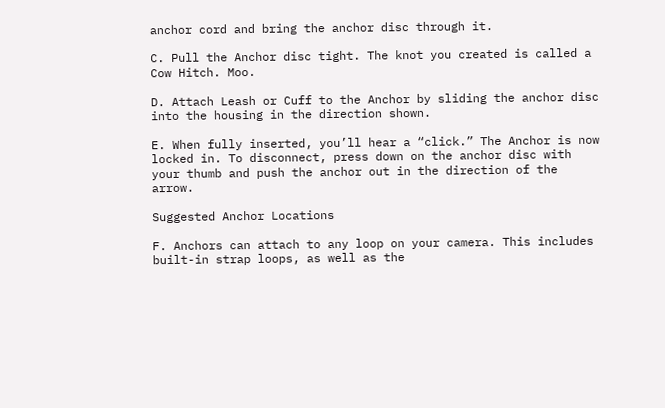anchor cord and bring the anchor disc through it.

C. Pull the Anchor disc tight. The knot you created is called a Cow Hitch. Moo.

D. Attach Leash or Cuff to the Anchor by sliding the anchor disc into the housing in the direction shown.

E. When fully inserted, you’ll hear a “click.” The Anchor is now locked in. To disconnect, press down on the anchor disc with your thumb and push the anchor out in the direction of the arrow.

Suggested Anchor Locations

F. Anchors can attach to any loop on your camera. This includes built-in strap loops, as well as the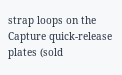strap loops on the Capture quick-release plates (sold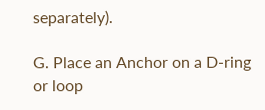separately).

G. Place an Anchor on a D-ring or loop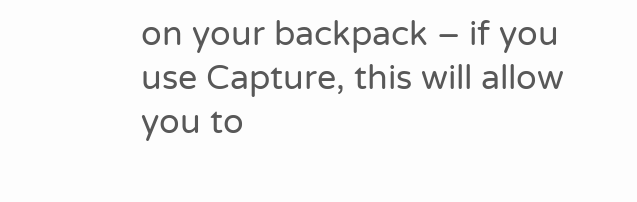on your backpack – if you use Capture, this will allow you to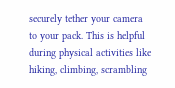securely tether your camera to your pack. This is helpful during physical activities like hiking, climbing, scrambling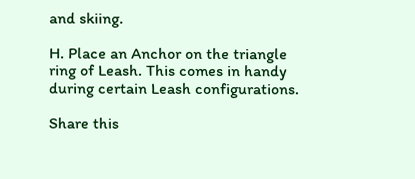and skiing.

H. Place an Anchor on the triangle ring of Leash. This comes in handy during certain Leash configurations.

Share this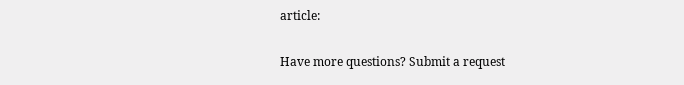article:

Have more questions? Submit a request